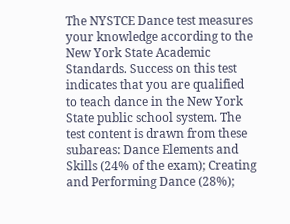The NYSTCE Dance test measures your knowledge according to the New York State Academic Standards. Success on this test indicates that you are qualified to teach dance in the New York State public school system. The test content is drawn from these subareas: Dance Elements and Skills (24% of the exam); Creating and Performing Dance (28%);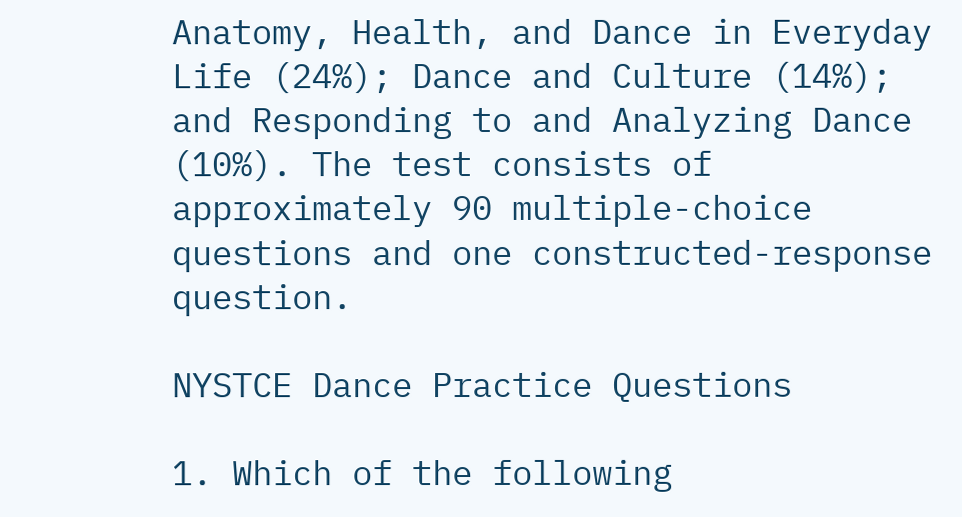Anatomy, Health, and Dance in Everyday Life (24%); Dance and Culture (14%); and Responding to and Analyzing Dance (10%). The test consists of approximately 90 multiple-choice questions and one constructed-response question.

NYSTCE Dance Practice Questions

1. Which of the following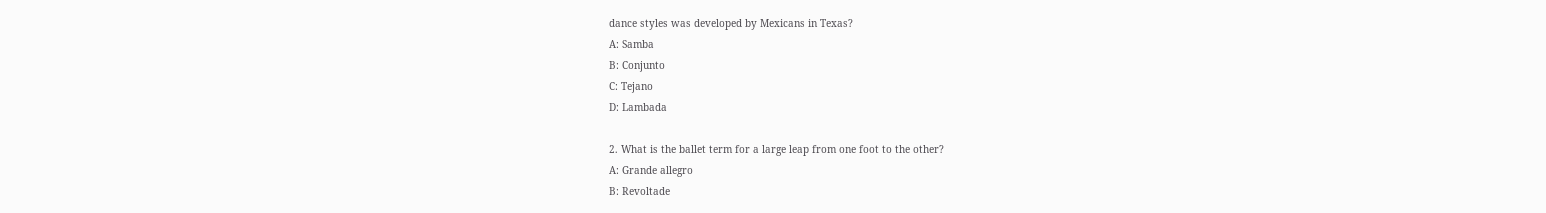dance styles was developed by Mexicans in Texas?
A: Samba
B: Conjunto
C: Tejano
D: Lambada

2. What is the ballet term for a large leap from one foot to the other?
A: Grande allegro
B: Revoltade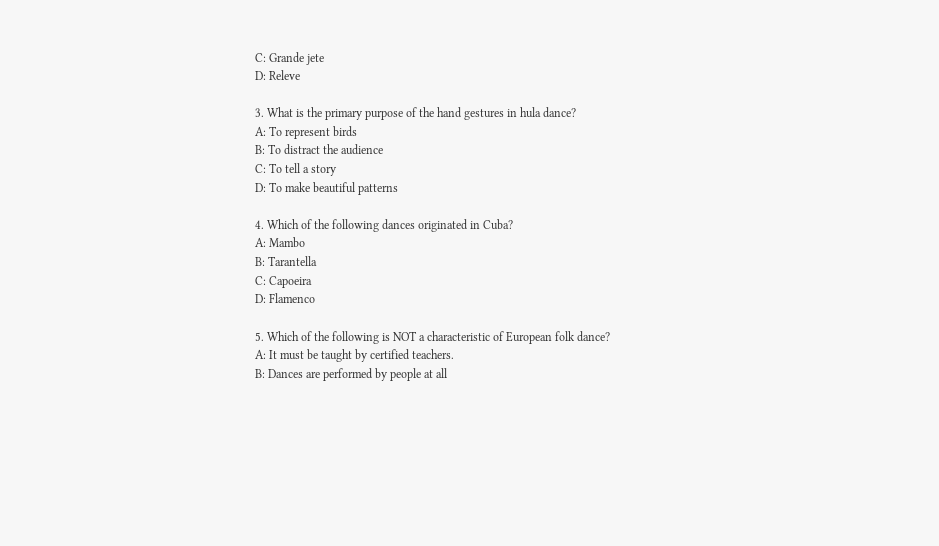C: Grande jete
D: Releve

3. What is the primary purpose of the hand gestures in hula dance?
A: To represent birds
B: To distract the audience
C: To tell a story
D: To make beautiful patterns

4. Which of the following dances originated in Cuba?
A: Mambo
B: Tarantella
C: Capoeira
D: Flamenco

5. Which of the following is NOT a characteristic of European folk dance?
A: It must be taught by certified teachers.
B: Dances are performed by people at all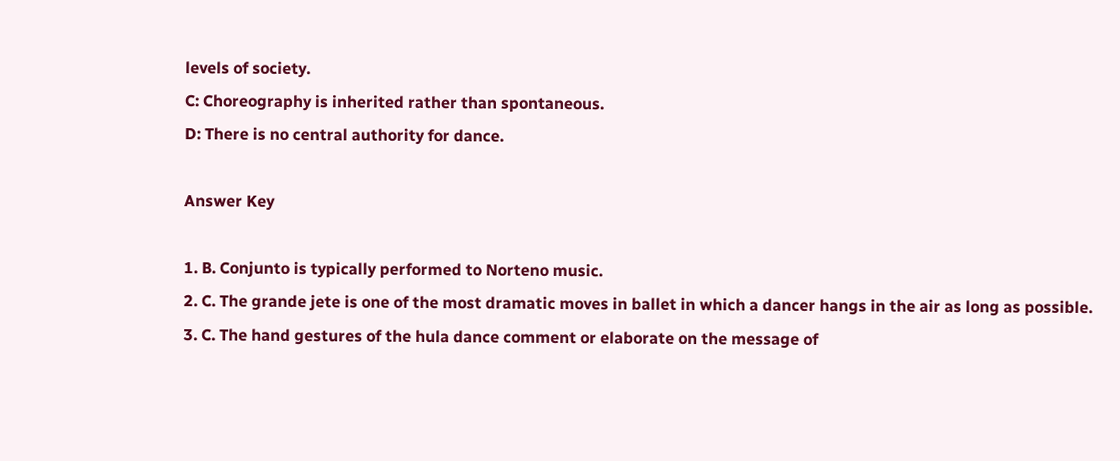levels of society.
C: Choreography is inherited rather than spontaneous.
D: There is no central authority for dance.

Answer Key

1. B. Conjunto is typically performed to Norteno music.
2. C. The grande jete is one of the most dramatic moves in ballet in which a dancer hangs in the air as long as possible.
3. C. The hand gestures of the hula dance comment or elaborate on the message of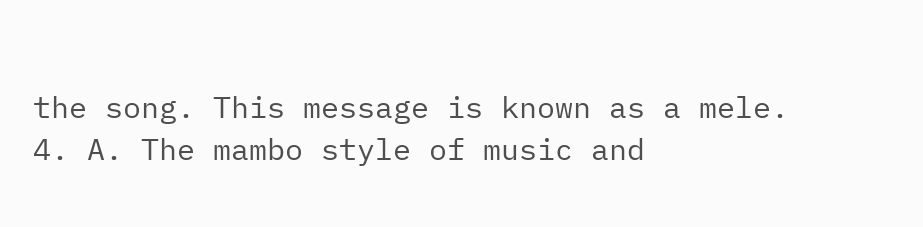the song. This message is known as a mele.
4. A. The mambo style of music and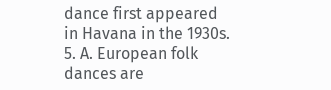dance first appeared in Havana in the 1930s.
5. A. European folk dances are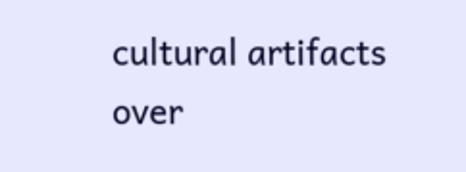cultural artifacts over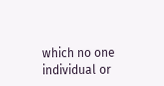which no one individual or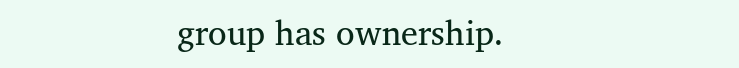group has ownership.